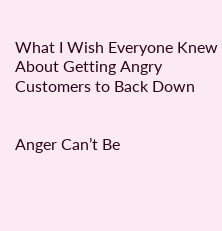What I Wish Everyone Knew About Getting Angry Customers to Back Down


Anger Can’t Be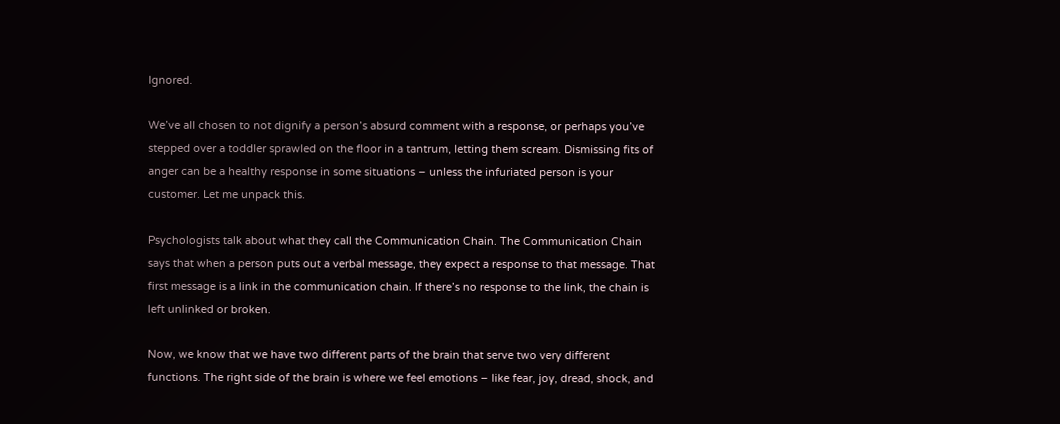Ignored.

We’ve all chosen to not dignify a person’s absurd comment with a response, or perhaps you’ve stepped over a toddler sprawled on the floor in a tantrum, letting them scream. Dismissing fits of anger can be a healthy response in some situations – unless the infuriated person is your customer. Let me unpack this.

Psychologists talk about what they call the Communication Chain. The Communication Chain says that when a person puts out a verbal message, they expect a response to that message. That first message is a link in the communication chain. If there’s no response to the link, the chain is left unlinked or broken.

Now, we know that we have two different parts of the brain that serve two very different functions. The right side of the brain is where we feel emotions – like fear, joy, dread, shock, and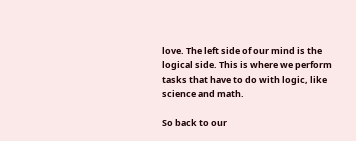love. The left side of our mind is the logical side. This is where we perform tasks that have to do with logic, like science and math.

So back to our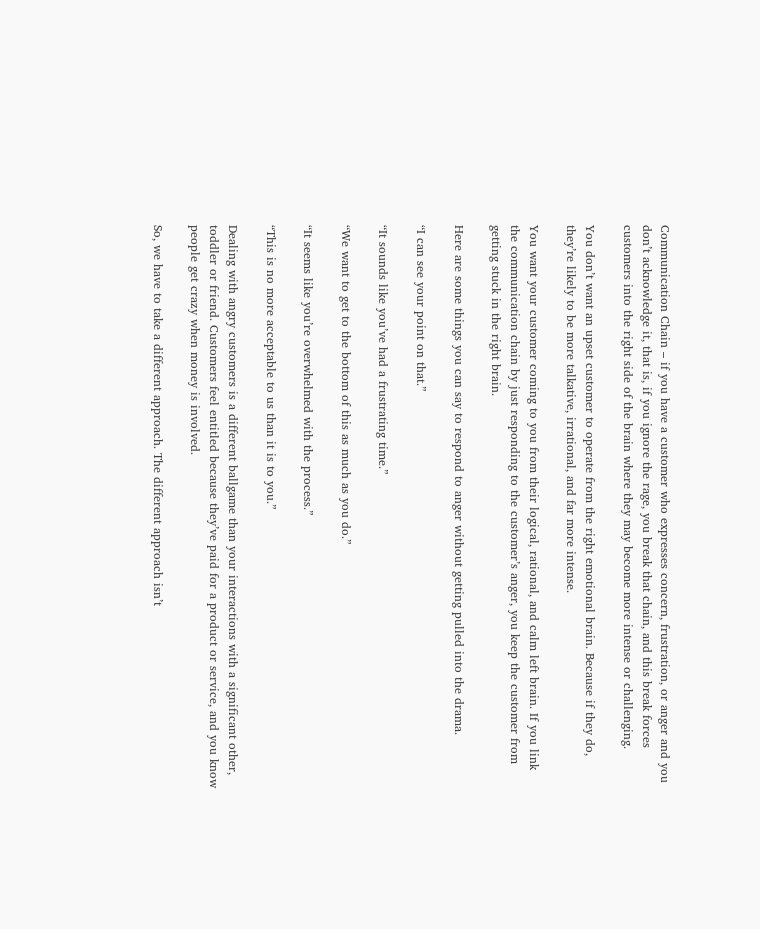Communication Chain – if you have a customer who expresses concern, frustration, or anger and you don’t acknowledge it, that is, if you ignore the rage, you break that chain, and this break forces customers into the right side of the brain where they may become more intense or challenging.

You don’t want an upset customer to operate from the right emotional brain. Because if they do, they’re likely to be more talkative, irrational, and far more intense.

You want your customer coming to you from their logical, rational, and calm left brain. If you link the communication chain by just responding to the customer’s anger, you keep the customer from getting stuck in the right brain.

Here are some things you can say to respond to anger without getting pulled into the drama.

“I can see your point on that.”

“It sounds like you’ve had a frustrating time.”

“We want to get to the bottom of this as much as you do.”

“It seems like you’re overwhelmed with the process.”

“This is no more acceptable to us than it is to you.”

Dealing with angry customers is a different ballgame than your interactions with a significant other, toddler or friend. Customers feel entitled because they’ve paid for a product or service, and you know people get crazy when money is involved.

So, we have to take a different approach. The different approach isn’t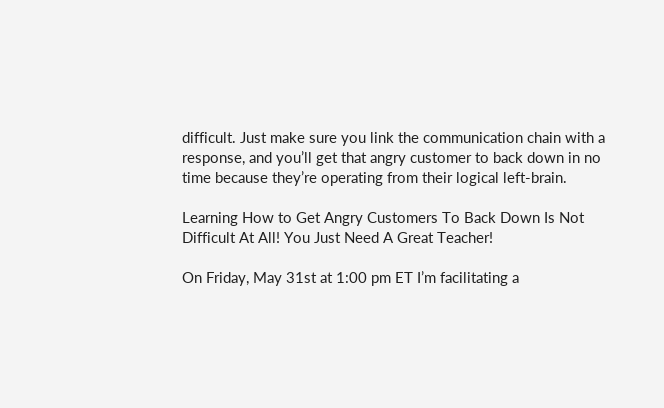difficult. Just make sure you link the communication chain with a response, and you’ll get that angry customer to back down in no time because they’re operating from their logical left-brain.

Learning How to Get Angry Customers To Back Down Is Not Difficult At All! You Just Need A Great Teacher!

On Friday, May 31st at 1:00 pm ET I’m facilitating a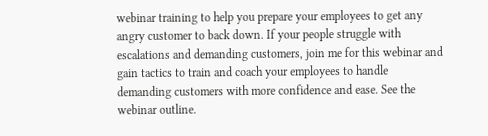webinar training to help you prepare your employees to get any angry customer to back down. If your people struggle with escalations and demanding customers, join me for this webinar and gain tactics to train and coach your employees to handle demanding customers with more confidence and ease. See the webinar outline.